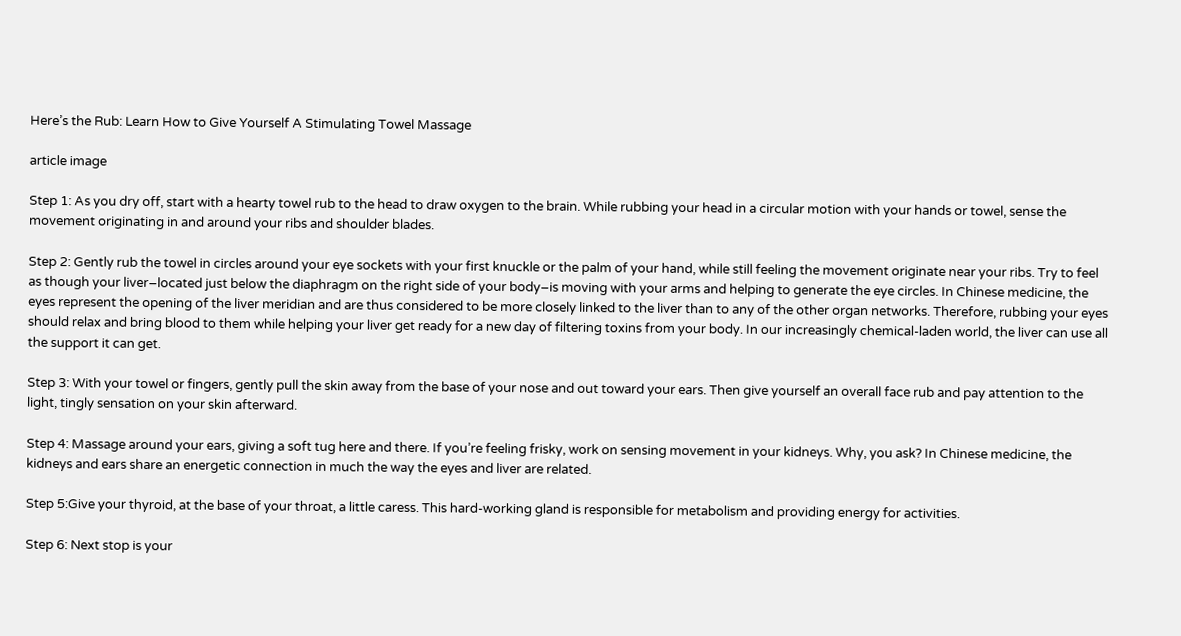Here’s the Rub: Learn How to Give Yourself A Stimulating Towel Massage

article image

Step 1: As you dry off, start with a hearty towel rub to the head to draw oxygen to the brain. While rubbing your head in a circular motion with your hands or towel, sense the movement originating in and around your ribs and shoulder blades.

Step 2: Gently rub the towel in circles around your eye sockets with your first knuckle or the palm of your hand, while still feeling the movement originate near your ribs. Try to feel as though your liver–located just below the diaphragm on the right side of your body–is moving with your arms and helping to generate the eye circles. In Chinese medicine, the eyes represent the opening of the liver meridian and are thus considered to be more closely linked to the liver than to any of the other organ networks. Therefore, rubbing your eyes should relax and bring blood to them while helping your liver get ready for a new day of filtering toxins from your body. In our increasingly chemical-laden world, the liver can use all the support it can get.

Step 3: With your towel or fingers, gently pull the skin away from the base of your nose and out toward your ears. Then give yourself an overall face rub and pay attention to the light, tingly sensation on your skin afterward.

Step 4: Massage around your ears, giving a soft tug here and there. If you’re feeling frisky, work on sensing movement in your kidneys. Why, you ask? In Chinese medicine, the kidneys and ears share an energetic connection in much the way the eyes and liver are related.

Step 5:Give your thyroid, at the base of your throat, a little caress. This hard-working gland is responsible for metabolism and providing energy for activities.

Step 6: Next stop is your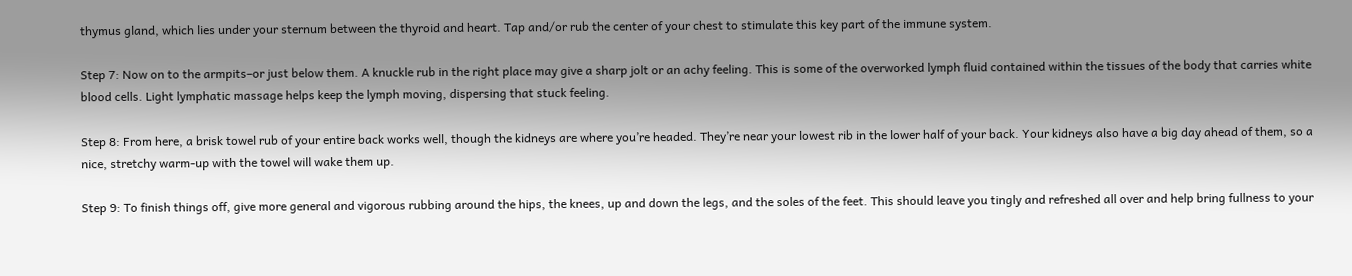thymus gland, which lies under your sternum between the thyroid and heart. Tap and/or rub the center of your chest to stimulate this key part of the immune system.

Step 7: Now on to the armpits–or just below them. A knuckle rub in the right place may give a sharp jolt or an achy feeling. This is some of the overworked lymph fluid contained within the tissues of the body that carries white blood cells. Light lymphatic massage helps keep the lymph moving, dispersing that stuck feeling.

Step 8: From here, a brisk towel rub of your entire back works well, though the kidneys are where you’re headed. They’re near your lowest rib in the lower half of your back. Your kidneys also have a big day ahead of them, so a nice, stretchy warm-up with the towel will wake them up.

Step 9: To finish things off, give more general and vigorous rubbing around the hips, the knees, up and down the legs, and the soles of the feet. This should leave you tingly and refreshed all over and help bring fullness to your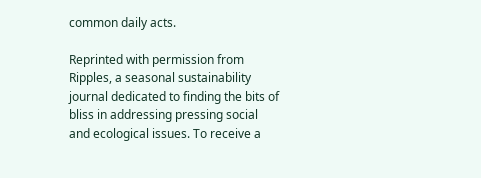common daily acts.

Reprinted with permission from Ripples, a seasonal sustainability journal dedicated to finding the bits of bliss in addressing pressing social and ecological issues. To receive a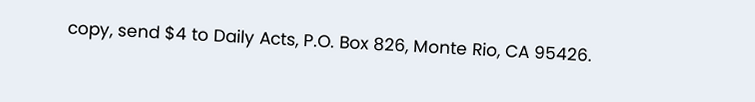copy, send $4 to Daily Acts, P.O. Box 826, Monte Rio, CA 95426.